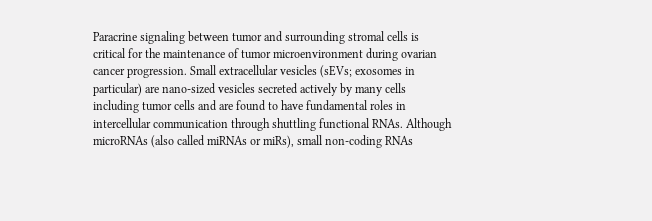Paracrine signaling between tumor and surrounding stromal cells is critical for the maintenance of tumor microenvironment during ovarian cancer progression. Small extracellular vesicles (sEVs; exosomes in particular) are nano-sized vesicles secreted actively by many cells including tumor cells and are found to have fundamental roles in intercellular communication through shuttling functional RNAs. Although microRNAs (also called miRNAs or miRs), small non-coding RNAs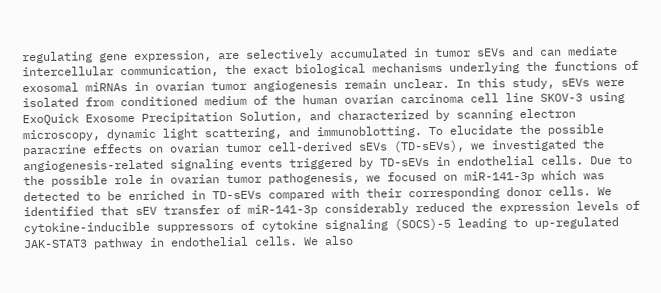regulating gene expression, are selectively accumulated in tumor sEVs and can mediate intercellular communication, the exact biological mechanisms underlying the functions of exosomal miRNAs in ovarian tumor angiogenesis remain unclear. In this study, sEVs were isolated from conditioned medium of the human ovarian carcinoma cell line SKOV-3 using ExoQuick Exosome Precipitation Solution, and characterized by scanning electron microscopy, dynamic light scattering, and immunoblotting. To elucidate the possible paracrine effects on ovarian tumor cell-derived sEVs (TD-sEVs), we investigated the angiogenesis-related signaling events triggered by TD-sEVs in endothelial cells. Due to the possible role in ovarian tumor pathogenesis, we focused on miR-141-3p which was detected to be enriched in TD-sEVs compared with their corresponding donor cells. We identified that sEV transfer of miR-141-3p considerably reduced the expression levels of cytokine-inducible suppressors of cytokine signaling (SOCS)-5 leading to up-regulated JAK-STAT3 pathway in endothelial cells. We also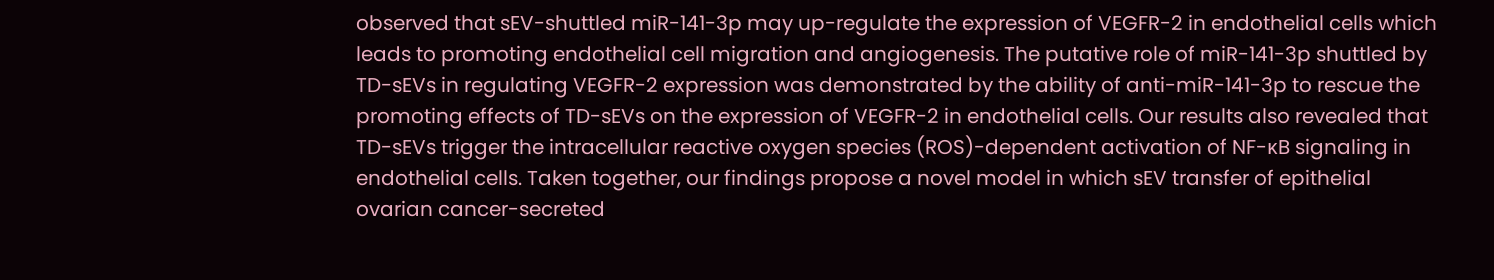observed that sEV-shuttled miR-141-3p may up-regulate the expression of VEGFR-2 in endothelial cells which leads to promoting endothelial cell migration and angiogenesis. The putative role of miR-141-3p shuttled by TD-sEVs in regulating VEGFR-2 expression was demonstrated by the ability of anti-miR-141-3p to rescue the promoting effects of TD-sEVs on the expression of VEGFR-2 in endothelial cells. Our results also revealed that TD-sEVs trigger the intracellular reactive oxygen species (ROS)-dependent activation of NF-κB signaling in endothelial cells. Taken together, our findings propose a novel model in which sEV transfer of epithelial ovarian cancer-secreted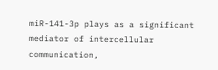miR-141-3p plays as a significant mediator of intercellular communication,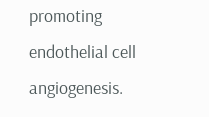promoting endothelial cell angiogenesis.